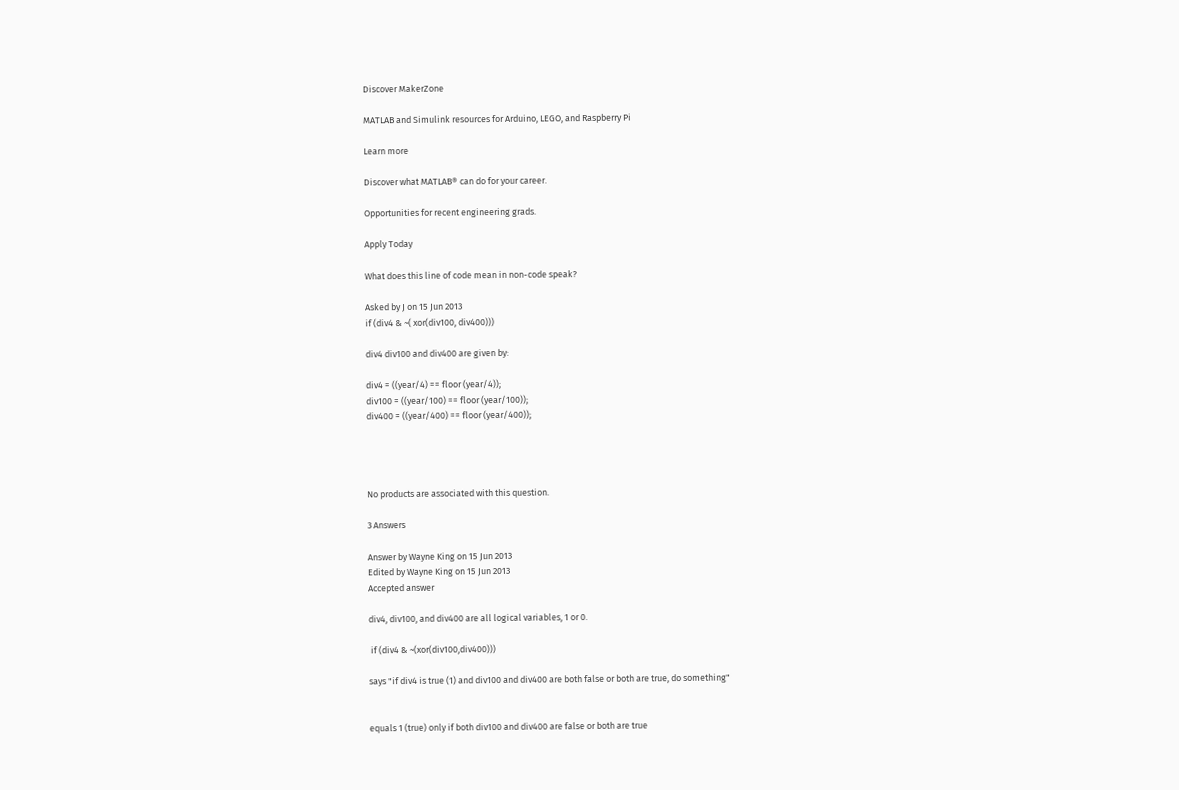Discover MakerZone

MATLAB and Simulink resources for Arduino, LEGO, and Raspberry Pi

Learn more

Discover what MATLAB® can do for your career.

Opportunities for recent engineering grads.

Apply Today

What does this line of code mean in non-code speak?

Asked by J on 15 Jun 2013
if (div4 & ~( xor(div100, div400)))

div4 div100 and div400 are given by:

div4 = ((year/4) == floor (year/4));
div100 = ((year/100) == floor (year/100));
div400 = ((year/400) == floor (year/400));




No products are associated with this question.

3 Answers

Answer by Wayne King on 15 Jun 2013
Edited by Wayne King on 15 Jun 2013
Accepted answer

div4, div100, and div400 are all logical variables, 1 or 0.

 if (div4 & ~(xor(div100,div400)))

says "if div4 is true (1) and div100 and div400 are both false or both are true, do something"


equals 1 (true) only if both div100 and div400 are false or both are true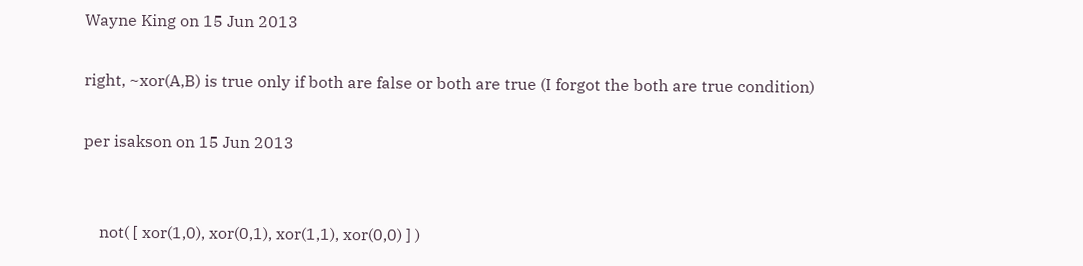Wayne King on 15 Jun 2013

right, ~xor(A,B) is true only if both are false or both are true (I forgot the both are true condition)

per isakson on 15 Jun 2013


    not( [ xor(1,0), xor(0,1), xor(1,1), xor(0,0) ] )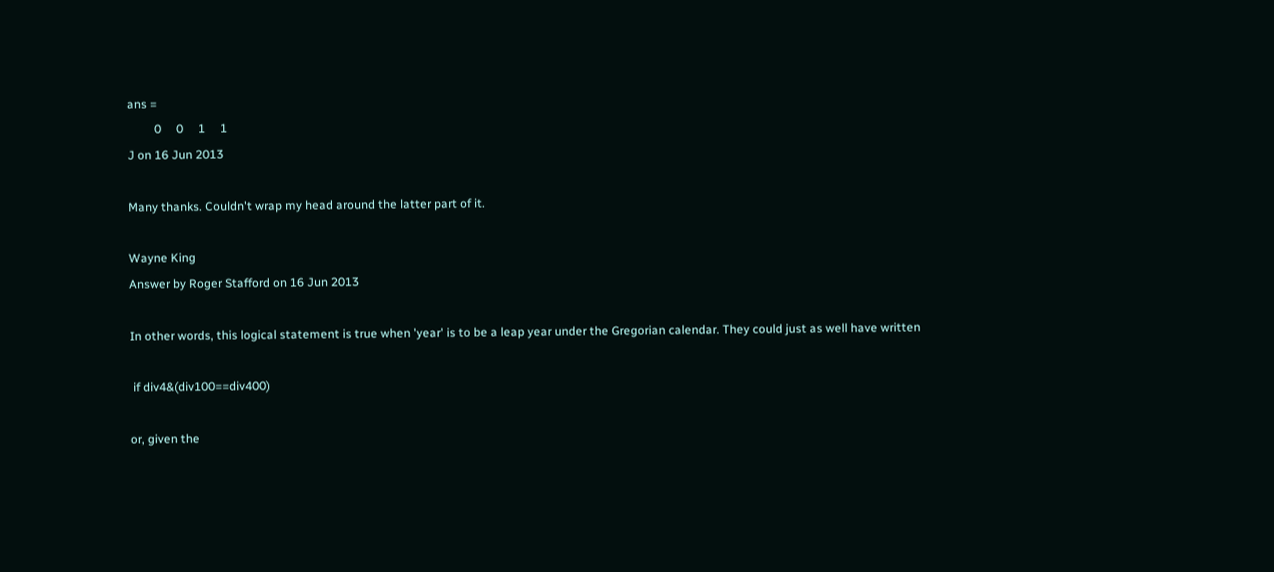ans =
         0     0     1     1
J on 16 Jun 2013

Many thanks. Couldn't wrap my head around the latter part of it.

Wayne King
Answer by Roger Stafford on 16 Jun 2013

In other words, this logical statement is true when 'year' is to be a leap year under the Gregorian calendar. They could just as well have written

 if div4&(div100==div400)

or, given the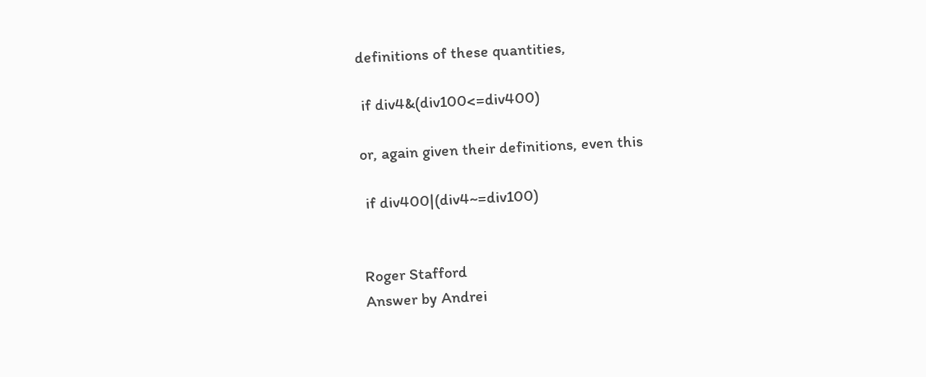definitions of these quantities,

 if div4&(div100<=div400)

or, again given their definitions, even this

 if div400|(div4~=div100)


Roger Stafford
Answer by Andrei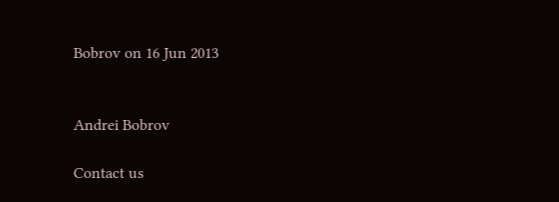Bobrov on 16 Jun 2013


Andrei Bobrov

Contact us